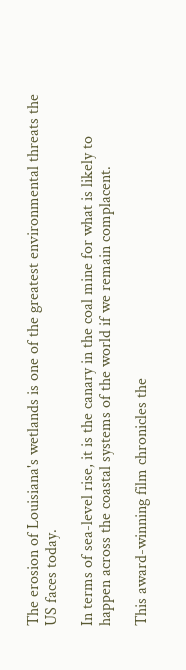The erosion of Louisiana's wetlands is one of the greatest environmental threats the US faces today.

In terms of sea-level rise, it is the canary in the coal mine for what is likely to happen across the coastal systems of the world if we remain complacent.

This award-winning film chronicles the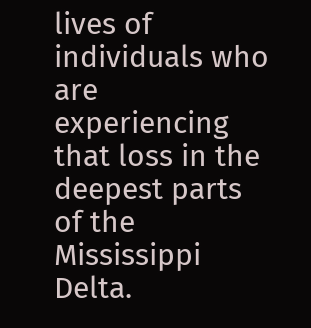lives of individuals who are experiencing that loss in the deepest parts of the Mississippi Delta.